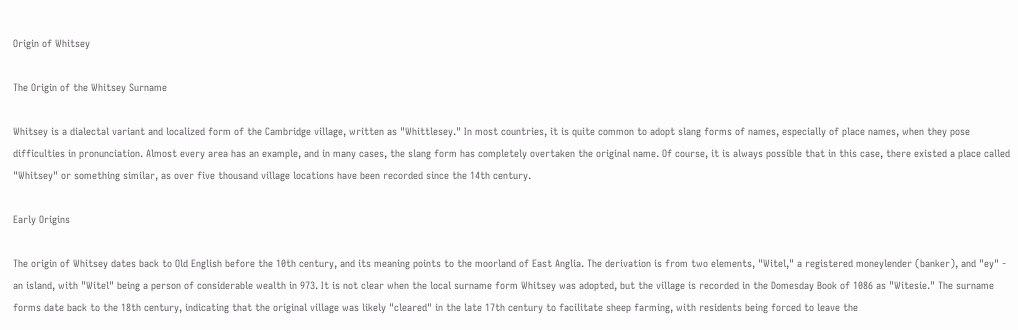Origin of Whitsey

The Origin of the Whitsey Surname

Whitsey is a dialectal variant and localized form of the Cambridge village, written as "Whittlesey." In most countries, it is quite common to adopt slang forms of names, especially of place names, when they pose difficulties in pronunciation. Almost every area has an example, and in many cases, the slang form has completely overtaken the original name. Of course, it is always possible that in this case, there existed a place called "Whitsey" or something similar, as over five thousand village locations have been recorded since the 14th century.

Early Origins

The origin of Whitsey dates back to Old English before the 10th century, and its meaning points to the moorland of East Anglia. The derivation is from two elements, "Witel," a registered moneylender (banker), and "ey" - an island, with "Witel" being a person of considerable wealth in 973. It is not clear when the local surname form Whitsey was adopted, but the village is recorded in the Domesday Book of 1086 as "Witesie." The surname forms date back to the 18th century, indicating that the original village was likely "cleared" in the late 17th century to facilitate sheep farming, with residents being forced to leave the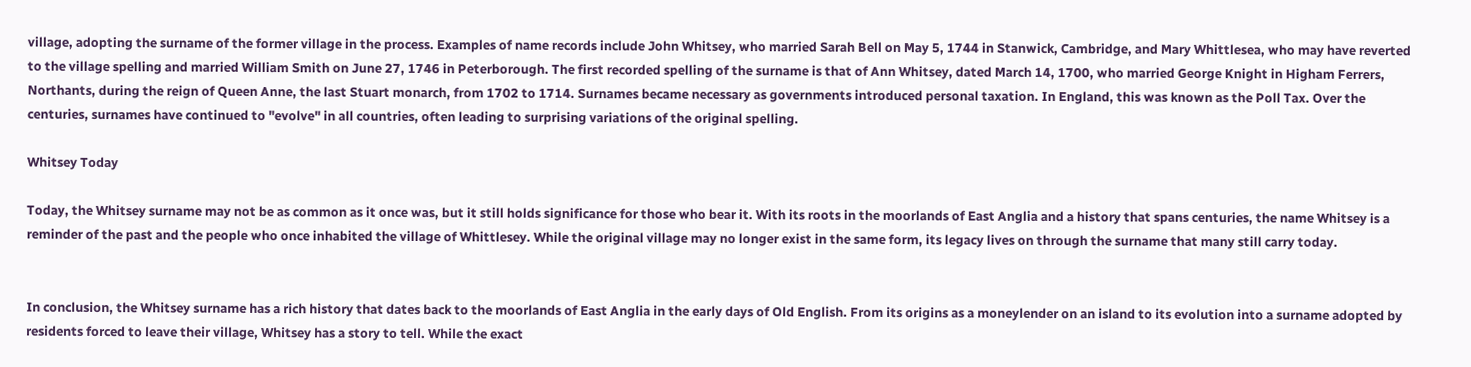village, adopting the surname of the former village in the process. Examples of name records include John Whitsey, who married Sarah Bell on May 5, 1744 in Stanwick, Cambridge, and Mary Whittlesea, who may have reverted to the village spelling and married William Smith on June 27, 1746 in Peterborough. The first recorded spelling of the surname is that of Ann Whitsey, dated March 14, 1700, who married George Knight in Higham Ferrers, Northants, during the reign of Queen Anne, the last Stuart monarch, from 1702 to 1714. Surnames became necessary as governments introduced personal taxation. In England, this was known as the Poll Tax. Over the centuries, surnames have continued to "evolve" in all countries, often leading to surprising variations of the original spelling.

Whitsey Today

Today, the Whitsey surname may not be as common as it once was, but it still holds significance for those who bear it. With its roots in the moorlands of East Anglia and a history that spans centuries, the name Whitsey is a reminder of the past and the people who once inhabited the village of Whittlesey. While the original village may no longer exist in the same form, its legacy lives on through the surname that many still carry today.


In conclusion, the Whitsey surname has a rich history that dates back to the moorlands of East Anglia in the early days of Old English. From its origins as a moneylender on an island to its evolution into a surname adopted by residents forced to leave their village, Whitsey has a story to tell. While the exact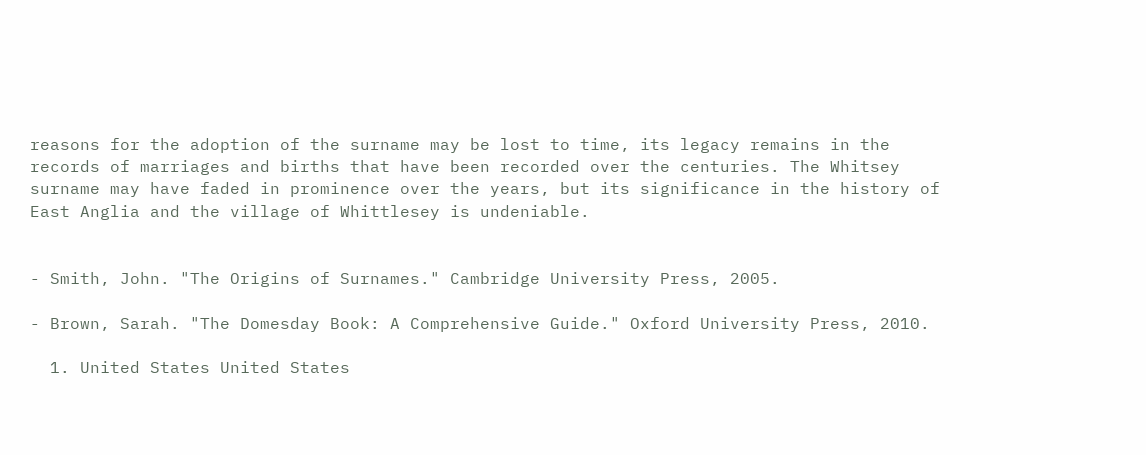reasons for the adoption of the surname may be lost to time, its legacy remains in the records of marriages and births that have been recorded over the centuries. The Whitsey surname may have faded in prominence over the years, but its significance in the history of East Anglia and the village of Whittlesey is undeniable.


- Smith, John. "The Origins of Surnames." Cambridge University Press, 2005.

- Brown, Sarah. "The Domesday Book: A Comprehensive Guide." Oxford University Press, 2010.

  1. United States United States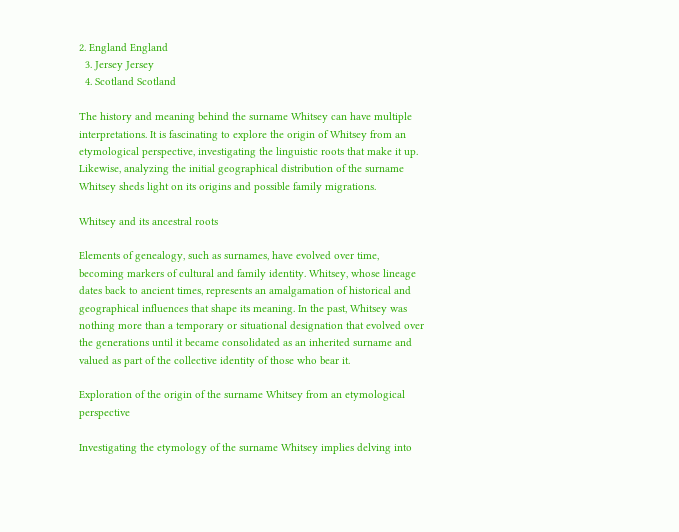2. England England
  3. Jersey Jersey
  4. Scotland Scotland

The history and meaning behind the surname Whitsey can have multiple interpretations. It is fascinating to explore the origin of Whitsey from an etymological perspective, investigating the linguistic roots that make it up. Likewise, analyzing the initial geographical distribution of the surname Whitsey sheds light on its origins and possible family migrations.

Whitsey and its ancestral roots

Elements of genealogy, such as surnames, have evolved over time, becoming markers of cultural and family identity. Whitsey, whose lineage dates back to ancient times, represents an amalgamation of historical and geographical influences that shape its meaning. In the past, Whitsey was nothing more than a temporary or situational designation that evolved over the generations until it became consolidated as an inherited surname and valued as part of the collective identity of those who bear it.

Exploration of the origin of the surname Whitsey from an etymological perspective

Investigating the etymology of the surname Whitsey implies delving into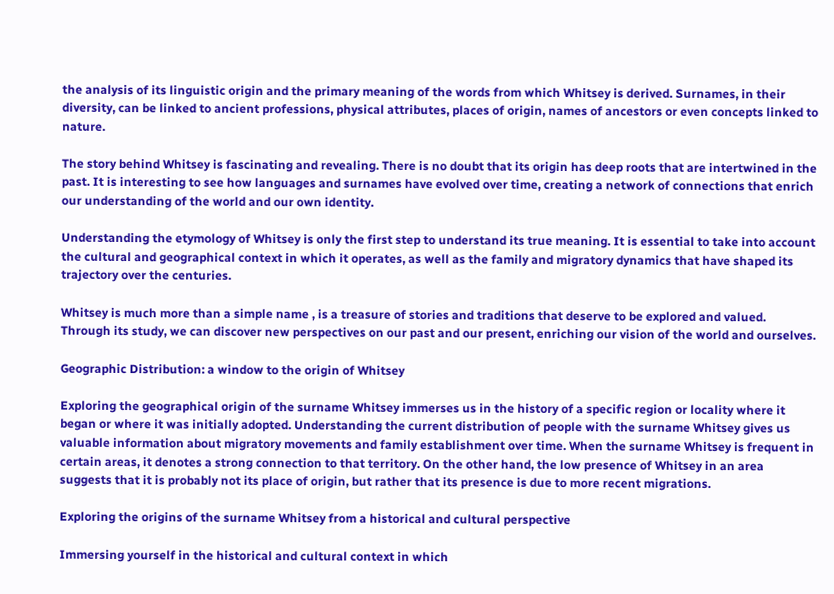the analysis of its linguistic origin and the primary meaning of the words from which Whitsey is derived. Surnames, in their diversity, can be linked to ancient professions, physical attributes, places of origin, names of ancestors or even concepts linked to nature.

The story behind Whitsey is fascinating and revealing. There is no doubt that its origin has deep roots that are intertwined in the past. It is interesting to see how languages and surnames have evolved over time, creating a network of connections that enrich our understanding of the world and our own identity.

Understanding the etymology of Whitsey is only the first step to understand its true meaning. It is essential to take into account the cultural and geographical context in which it operates, as well as the family and migratory dynamics that have shaped its trajectory over the centuries.

Whitsey is much more than a simple name , is a treasure of stories and traditions that deserve to be explored and valued. Through its study, we can discover new perspectives on our past and our present, enriching our vision of the world and ourselves.

Geographic Distribution: a window to the origin of Whitsey

Exploring the geographical origin of the surname Whitsey immerses us in the history of a specific region or locality where it began or where it was initially adopted. Understanding the current distribution of people with the surname Whitsey gives us valuable information about migratory movements and family establishment over time. When the surname Whitsey is frequent in certain areas, it denotes a strong connection to that territory. On the other hand, the low presence of Whitsey in an area suggests that it is probably not its place of origin, but rather that its presence is due to more recent migrations.

Exploring the origins of the surname Whitsey from a historical and cultural perspective

Immersing yourself in the historical and cultural context in which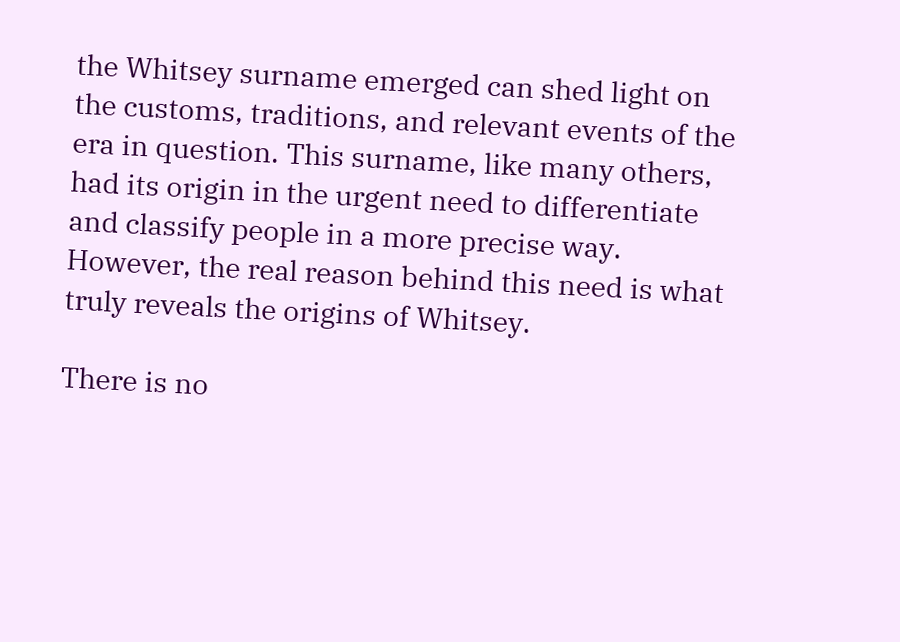the Whitsey surname emerged can shed light on the customs, traditions, and relevant events of the era in question. This surname, like many others, had its origin in the urgent need to differentiate and classify people in a more precise way. However, the real reason behind this need is what truly reveals the origins of Whitsey.

There is no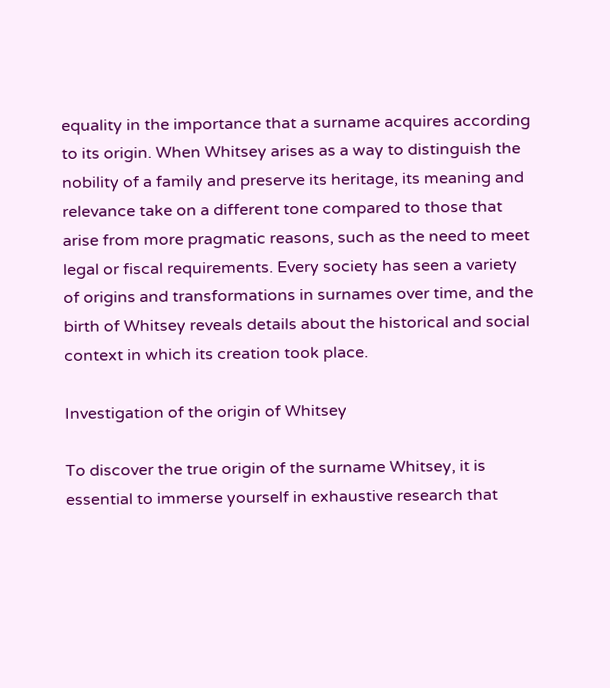equality in the importance that a surname acquires according to its origin. When Whitsey arises as a way to distinguish the nobility of a family and preserve its heritage, its meaning and relevance take on a different tone compared to those that arise from more pragmatic reasons, such as the need to meet legal or fiscal requirements. Every society has seen a variety of origins and transformations in surnames over time, and the birth of Whitsey reveals details about the historical and social context in which its creation took place.

Investigation of the origin of Whitsey

To discover the true origin of the surname Whitsey, it is essential to immerse yourself in exhaustive research that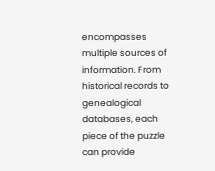encompasses multiple sources of information. From historical records to genealogical databases, each piece of the puzzle can provide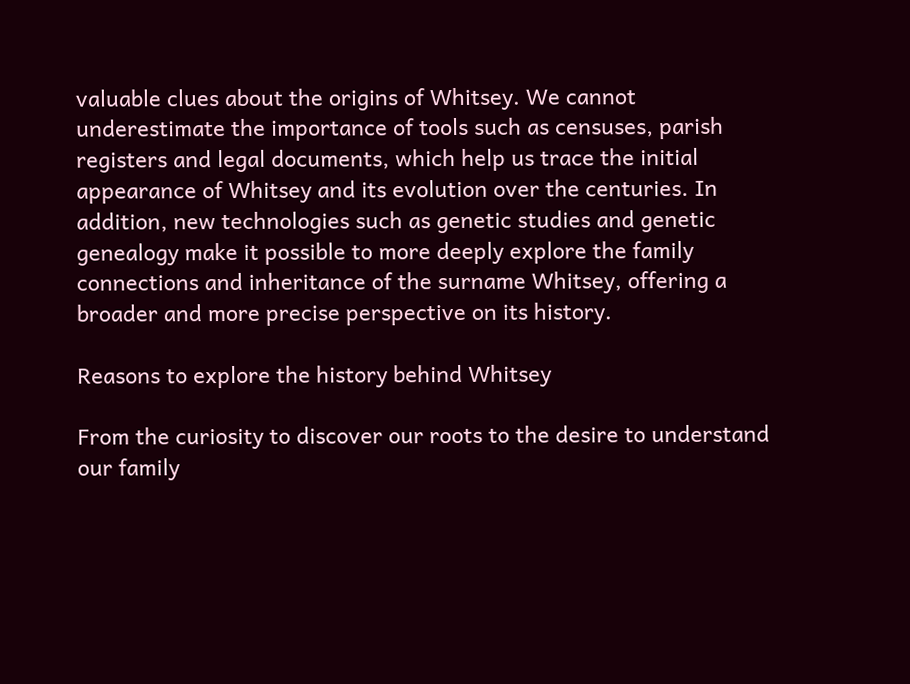valuable clues about the origins of Whitsey. We cannot underestimate the importance of tools such as censuses, parish registers and legal documents, which help us trace the initial appearance of Whitsey and its evolution over the centuries. In addition, new technologies such as genetic studies and genetic genealogy make it possible to more deeply explore the family connections and inheritance of the surname Whitsey, offering a broader and more precise perspective on its history.

Reasons to explore the history behind Whitsey

From the curiosity to discover our roots to the desire to understand our family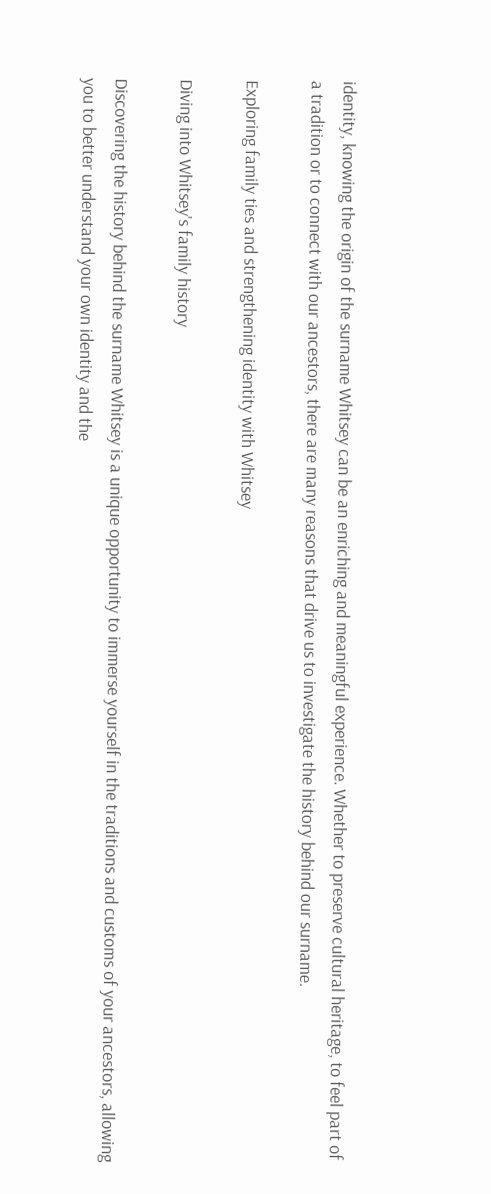identity, knowing the origin of the surname Whitsey can be an enriching and meaningful experience. Whether to preserve cultural heritage, to feel part of a tradition or to connect with our ancestors, there are many reasons that drive us to investigate the history behind our surname.

Exploring family ties and strengthening identity with Whitsey

Diving into Whitsey's family history

Discovering the history behind the surname Whitsey is a unique opportunity to immerse yourself in the traditions and customs of your ancestors, allowing you to better understand your own identity and the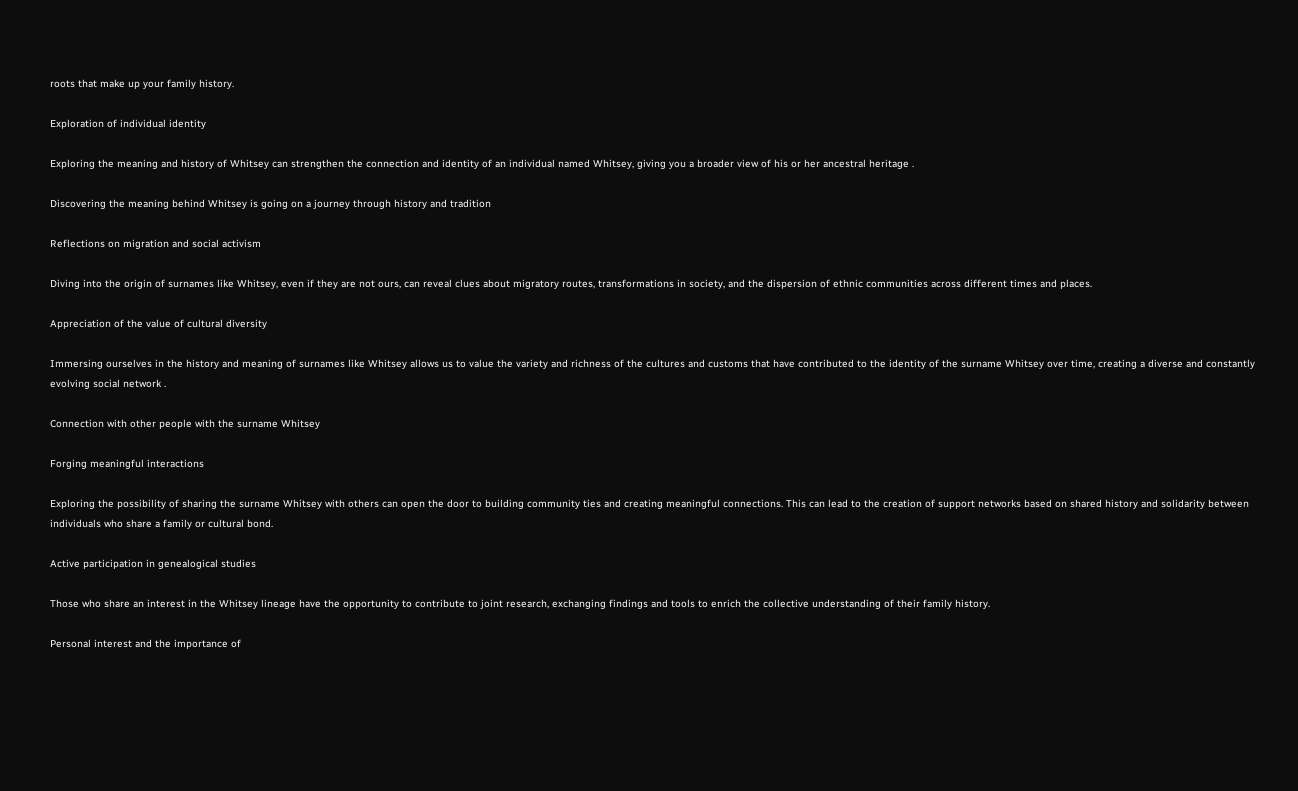roots that make up your family history.

Exploration of individual identity

Exploring the meaning and history of Whitsey can strengthen the connection and identity of an individual named Whitsey, giving you a broader view of his or her ancestral heritage .

Discovering the meaning behind Whitsey is going on a journey through history and tradition

Reflections on migration and social activism

Diving into the origin of surnames like Whitsey, even if they are not ours, can reveal clues about migratory routes, transformations in society, and the dispersion of ethnic communities across different times and places.

Appreciation of the value of cultural diversity

Immersing ourselves in the history and meaning of surnames like Whitsey allows us to value the variety and richness of the cultures and customs that have contributed to the identity of the surname Whitsey over time, creating a diverse and constantly evolving social network .

Connection with other people with the surname Whitsey

Forging meaningful interactions

Exploring the possibility of sharing the surname Whitsey with others can open the door to building community ties and creating meaningful connections. This can lead to the creation of support networks based on shared history and solidarity between individuals who share a family or cultural bond.

Active participation in genealogical studies

Those who share an interest in the Whitsey lineage have the opportunity to contribute to joint research, exchanging findings and tools to enrich the collective understanding of their family history.

Personal interest and the importance of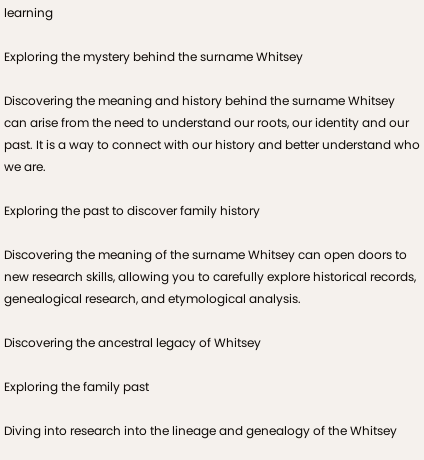learning

Exploring the mystery behind the surname Whitsey

Discovering the meaning and history behind the surname Whitsey can arise from the need to understand our roots, our identity and our past. It is a way to connect with our history and better understand who we are.

Exploring the past to discover family history

Discovering the meaning of the surname Whitsey can open doors to new research skills, allowing you to carefully explore historical records, genealogical research, and etymological analysis.

Discovering the ancestral legacy of Whitsey

Exploring the family past

Diving into research into the lineage and genealogy of the Whitsey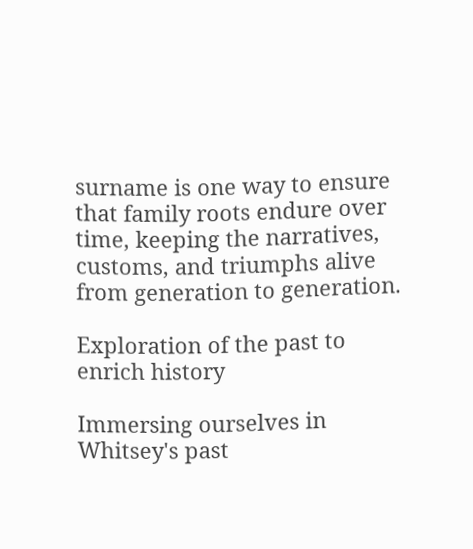surname is one way to ensure that family roots endure over time, keeping the narratives, customs, and triumphs alive from generation to generation.

Exploration of the past to enrich history

Immersing ourselves in Whitsey's past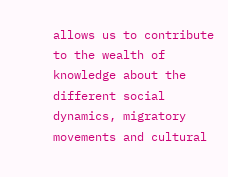allows us to contribute to the wealth of knowledge about the different social dynamics, migratory movements and cultural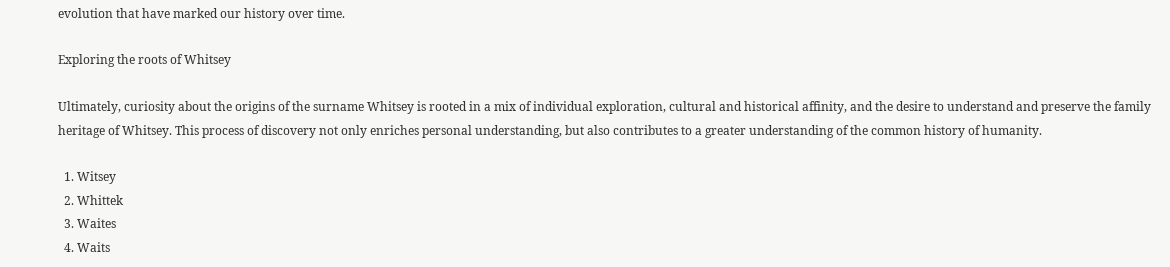evolution that have marked our history over time.

Exploring the roots of Whitsey

Ultimately, curiosity about the origins of the surname Whitsey is rooted in a mix of individual exploration, cultural and historical affinity, and the desire to understand and preserve the family heritage of Whitsey. This process of discovery not only enriches personal understanding, but also contributes to a greater understanding of the common history of humanity.

  1. Witsey
  2. Whittek
  3. Waites
  4. Waits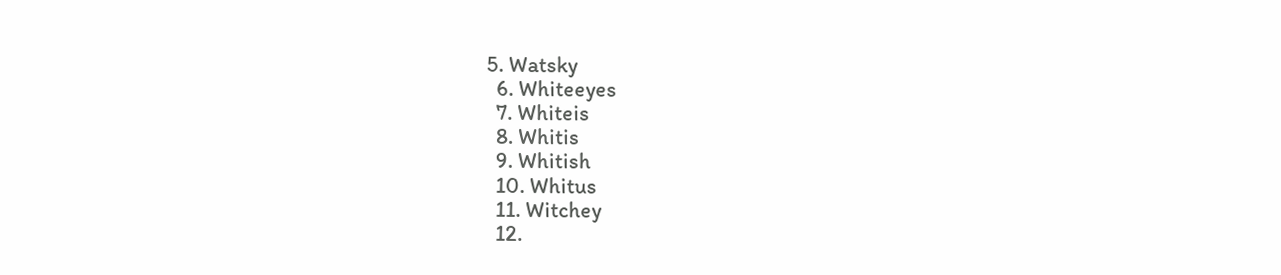5. Watsky
  6. Whiteeyes
  7. Whiteis
  8. Whitis
  9. Whitish
  10. Whitus
  11. Witchey
  12.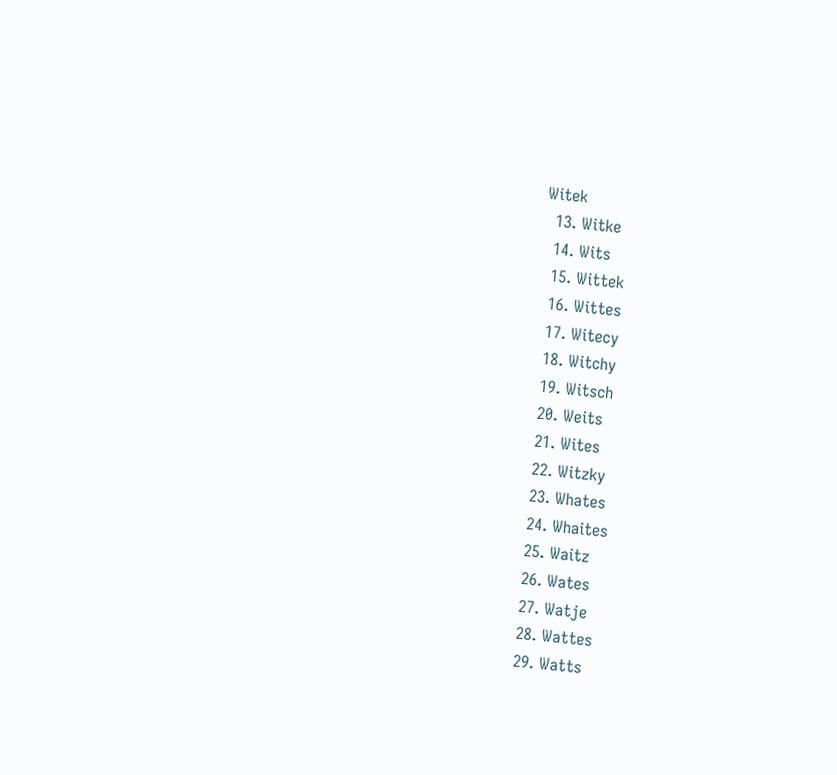Witek
  13. Witke
  14. Wits
  15. Wittek
  16. Wittes
  17. Witecy
  18. Witchy
  19. Witsch
  20. Weits
  21. Wites
  22. Witzky
  23. Whates
  24. Whaites
  25. Waitz
  26. Wates
  27. Watje
  28. Wattes
  29. Watts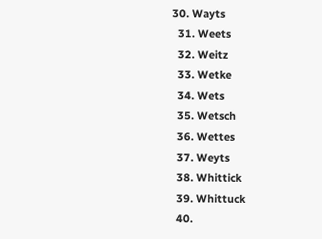30. Wayts
  31. Weets
  32. Weitz
  33. Wetke
  34. Wets
  35. Wetsch
  36. Wettes
  37. Weyts
  38. Whittick
  39. Whittuck
  40.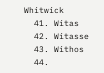Whitwick
  41. Witas
  42. Witasse
  43. Withos
  44.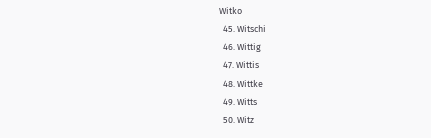Witko
  45. Witschi
  46. Wittig
  47. Wittis
  48. Wittke
  49. Witts
  50. Witz